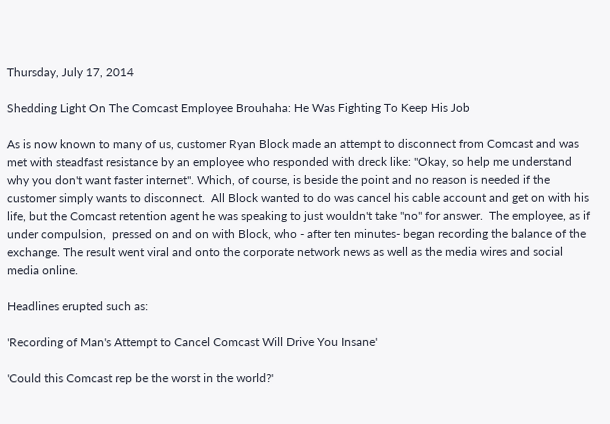Thursday, July 17, 2014

Shedding Light On The Comcast Employee Brouhaha: He Was Fighting To Keep His Job

As is now known to many of us, customer Ryan Block made an attempt to disconnect from Comcast and was met with steadfast resistance by an employee who responded with dreck like: "Okay, so help me understand why you don't want faster internet". Which, of course, is beside the point and no reason is needed if the customer simply wants to disconnect.  All Block wanted to do was cancel his cable account and get on with his life, but the Comcast retention agent he was speaking to just wouldn't take "no" for answer.  The employee, as if under compulsion,  pressed on and on with Block, who - after ten minutes- began recording the balance of the exchange. The result went viral and onto the corporate network news as well as the media wires and social media online.

Headlines erupted such as:

'Recording of Man's Attempt to Cancel Comcast Will Drive You Insane'

'Could this Comcast rep be the worst in the world?'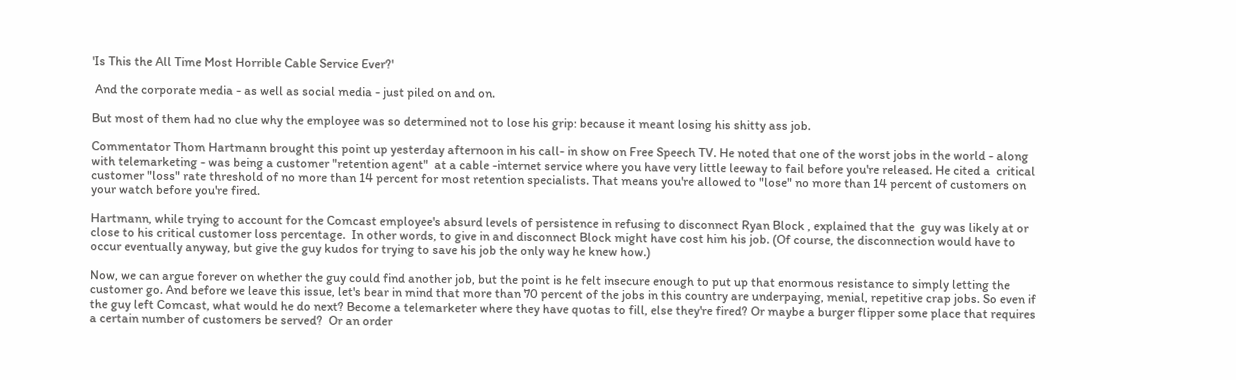'Is This the All Time Most Horrible Cable Service Ever?'

 And the corporate media - as well as social media - just piled on and on.

But most of them had no clue why the employee was so determined not to lose his grip: because it meant losing his shitty ass job.

Commentator Thom Hartmann brought this point up yesterday afternoon in his call- in show on Free Speech TV. He noted that one of the worst jobs in the world - along with telemarketing - was being a customer "retention agent"  at a cable -internet service where you have very little leeway to fail before you're released. He cited a  critical customer "loss" rate threshold of no more than 14 percent for most retention specialists. That means you're allowed to "lose" no more than 14 percent of customers on your watch before you're fired.

Hartmann, while trying to account for the Comcast employee's absurd levels of persistence in refusing to disconnect Ryan Block , explained that the  guy was likely at or close to his critical customer loss percentage.  In other words, to give in and disconnect Block might have cost him his job. (Of course, the disconnection would have to occur eventually anyway, but give the guy kudos for trying to save his job the only way he knew how.)

Now, we can argue forever on whether the guy could find another job, but the point is he felt insecure enough to put up that enormous resistance to simply letting the customer go. And before we leave this issue, let's bear in mind that more than 70 percent of the jobs in this country are underpaying, menial, repetitive crap jobs. So even if the guy left Comcast, what would he do next? Become a telemarketer where they have quotas to fill, else they're fired? Or maybe a burger flipper some place that requires a certain number of customers be served?  Or an order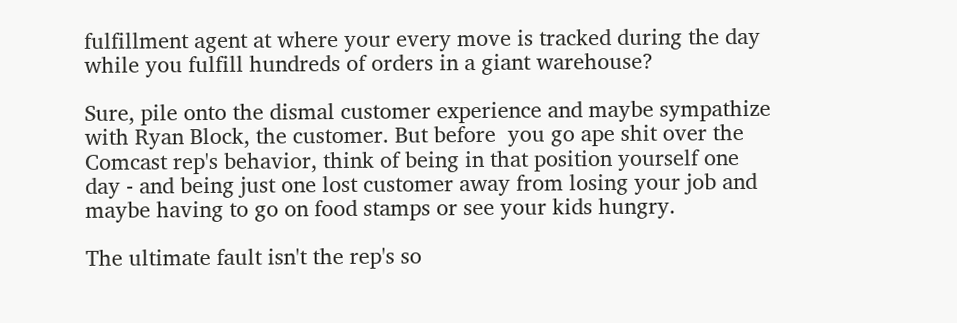fulfillment agent at where your every move is tracked during the day while you fulfill hundreds of orders in a giant warehouse?

Sure, pile onto the dismal customer experience and maybe sympathize with Ryan Block, the customer. But before  you go ape shit over the Comcast rep's behavior, think of being in that position yourself one day - and being just one lost customer away from losing your job and maybe having to go on food stamps or see your kids hungry.

The ultimate fault isn't the rep's so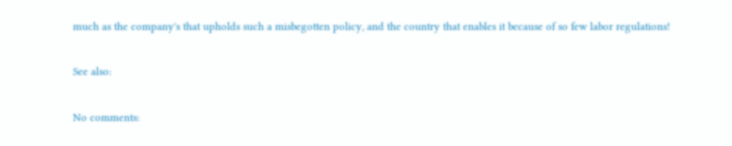much as the company's that upholds such a misbegotten policy, and the country that enables it because of so few labor regulations!

See also:

No comments: